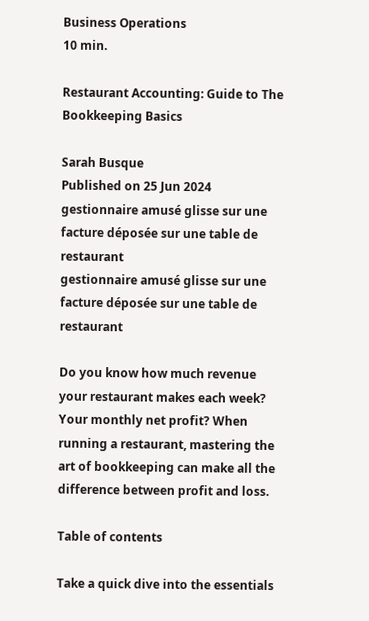Business Operations
10 min.

Restaurant Accounting: Guide to The Bookkeeping Basics

Sarah Busque
Published on 25 Jun 2024
gestionnaire amusé glisse sur une facture déposée sur une table de restaurant
gestionnaire amusé glisse sur une facture déposée sur une table de restaurant

Do you know how much revenue your restaurant makes each week? Your monthly net profit? When running a restaurant, mastering the art of bookkeeping can make all the difference between profit and loss.

Table of contents

Take a quick dive into the essentials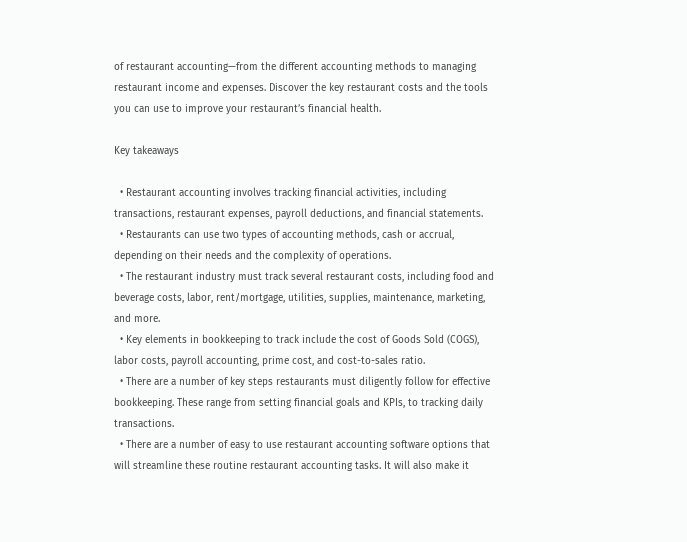of restaurant accounting—from the different accounting methods to managing restaurant income and expenses. Discover the key restaurant costs and the tools you can use to improve your restaurant’s financial health.

Key takeaways

  • Restaurant accounting involves tracking financial activities, including transactions, restaurant expenses, payroll deductions, and financial statements.
  • Restaurants can use two types of accounting methods, cash or accrual, depending on their needs and the complexity of operations.
  • The restaurant industry must track several restaurant costs, including food and beverage costs, labor, rent/mortgage, utilities, supplies, maintenance, marketing, and more.
  • Key elements in bookkeeping to track include the cost of Goods Sold (COGS), labor costs, payroll accounting, prime cost, and cost-to-sales ratio.
  • There are a number of key steps restaurants must diligently follow for effective bookkeeping. These range from setting financial goals and KPIs, to tracking daily transactions.
  • There are a number of easy to use restaurant accounting software options that will streamline these routine restaurant accounting tasks. It will also make it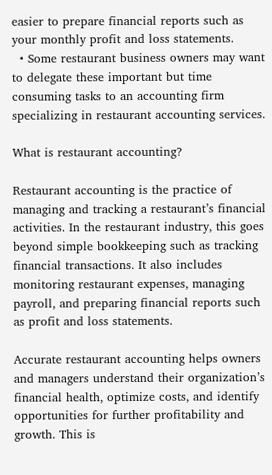easier to prepare financial reports such as your monthly profit and loss statements.
  • Some restaurant business owners may want to delegate these important but time consuming tasks to an accounting firm specializing in restaurant accounting services.

What is restaurant accounting?

Restaurant accounting is the practice of managing and tracking a restaurant’s financial activities. In the restaurant industry, this goes beyond simple bookkeeping such as tracking financial transactions. It also includes monitoring restaurant expenses, managing payroll, and preparing financial reports such as profit and loss statements.

Accurate restaurant accounting helps owners and managers understand their organization’s financial health, optimize costs, and identify opportunities for further profitability and growth. This is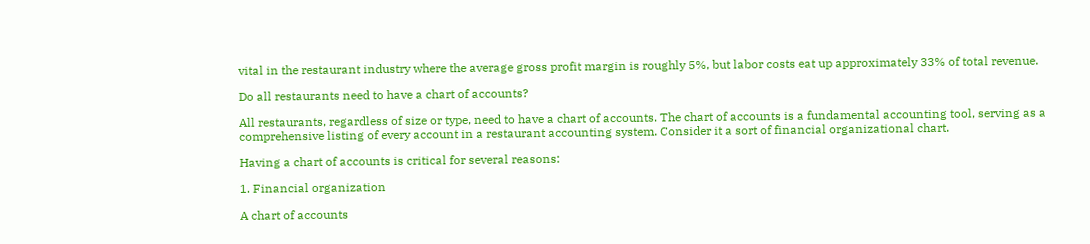vital in the restaurant industry where the average gross profit margin is roughly 5%, but labor costs eat up approximately 33% of total revenue.

Do all restaurants need to have a chart of accounts?

All restaurants, regardless of size or type, need to have a chart of accounts. The chart of accounts is a fundamental accounting tool, serving as a comprehensive listing of every account in a restaurant accounting system. Consider it a sort of financial organizational chart.

Having a chart of accounts is critical for several reasons:

1. Financial organization

A chart of accounts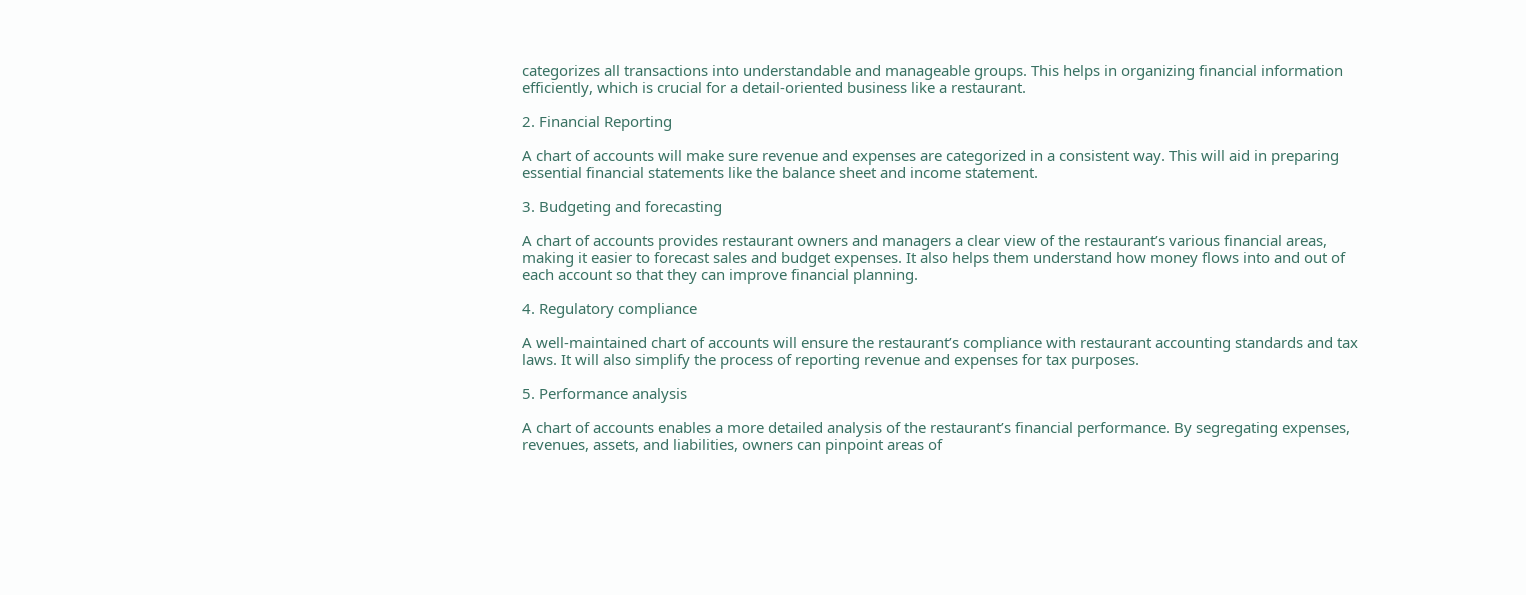categorizes all transactions into understandable and manageable groups. This helps in organizing financial information efficiently, which is crucial for a detail-oriented business like a restaurant.

2. Financial Reporting

A chart of accounts will make sure revenue and expenses are categorized in a consistent way. This will aid in preparing essential financial statements like the balance sheet and income statement.

3. Budgeting and forecasting

A chart of accounts provides restaurant owners and managers a clear view of the restaurant’s various financial areas, making it easier to forecast sales and budget expenses. It also helps them understand how money flows into and out of each account so that they can improve financial planning.

4. Regulatory compliance

A well-maintained chart of accounts will ensure the restaurant’s compliance with restaurant accounting standards and tax laws. It will also simplify the process of reporting revenue and expenses for tax purposes.

5. Performance analysis

A chart of accounts enables a more detailed analysis of the restaurant’s financial performance. By segregating expenses, revenues, assets, and liabilities, owners can pinpoint areas of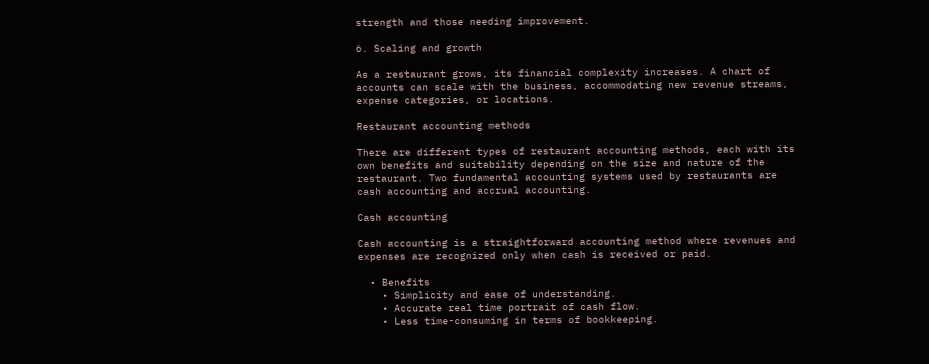strength and those needing improvement.

6. Scaling and growth

As a restaurant grows, its financial complexity increases. A chart of accounts can scale with the business, accommodating new revenue streams, expense categories, or locations.

Restaurant accounting methods

There are different types of restaurant accounting methods, each with its own benefits and suitability depending on the size and nature of the restaurant. Two fundamental accounting systems used by restaurants are cash accounting and accrual accounting.

Cash accounting

Cash accounting is a straightforward accounting method where revenues and expenses are recognized only when cash is received or paid.

  • Benefits
    • Simplicity and ease of understanding.
    • Accurate real time portrait of cash flow.
    • Less time-consuming in terms of bookkeeping.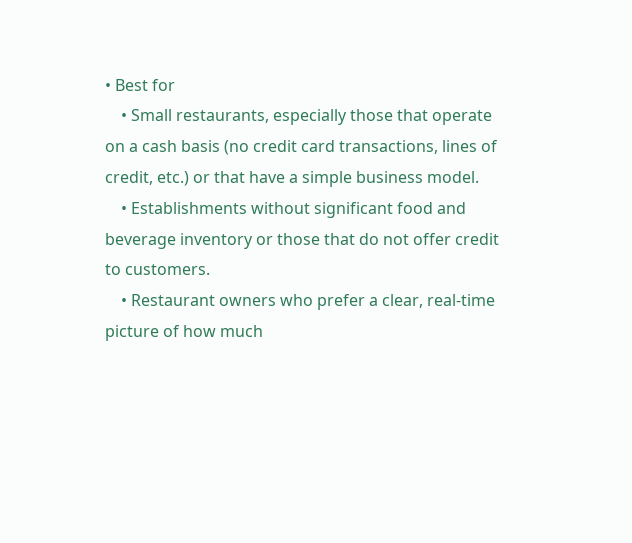• Best for
    • Small restaurants, especially those that operate on a cash basis (no credit card transactions, lines of credit, etc.) or that have a simple business model.
    • Establishments without significant food and beverage inventory or those that do not offer credit to customers.
    • Restaurant owners who prefer a clear, real-time picture of how much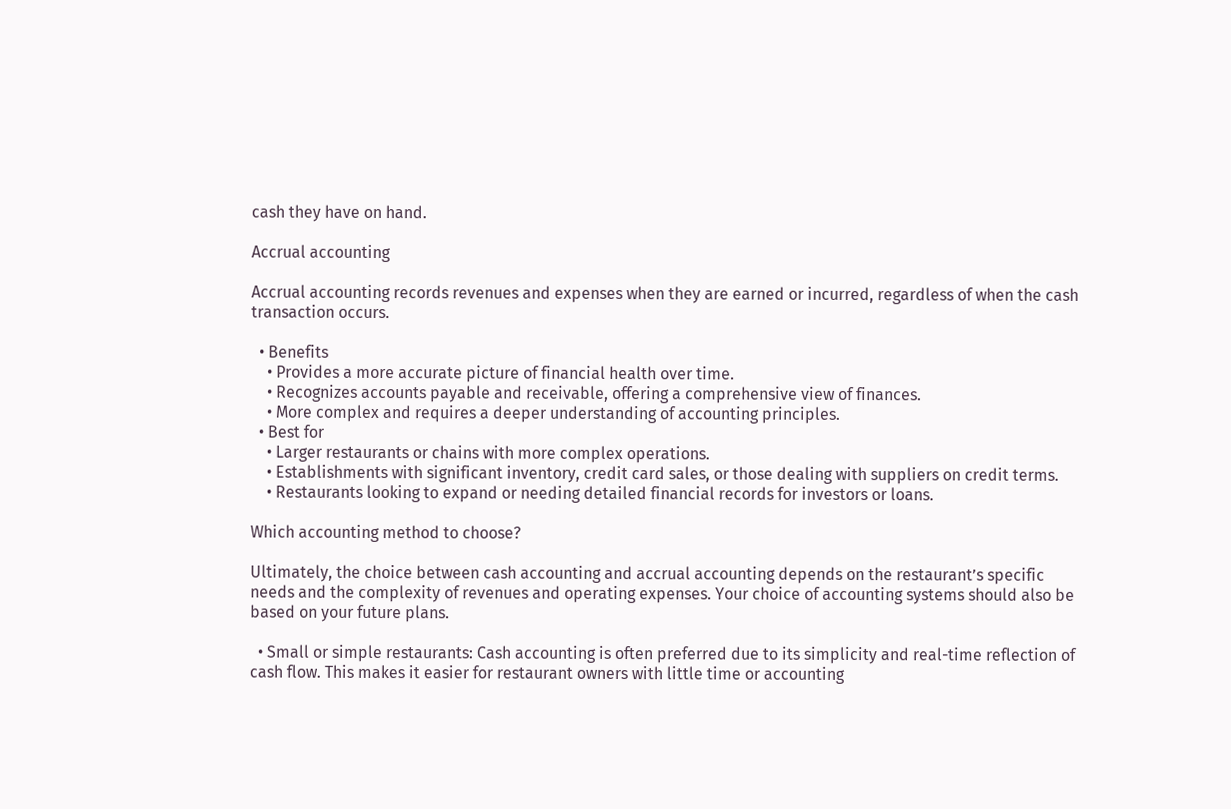cash they have on hand.

Accrual accounting

Accrual accounting records revenues and expenses when they are earned or incurred, regardless of when the cash transaction occurs.

  • Benefits
    • Provides a more accurate picture of financial health over time.
    • Recognizes accounts payable and receivable, offering a comprehensive view of finances.
    • More complex and requires a deeper understanding of accounting principles.
  • Best for
    • Larger restaurants or chains with more complex operations.
    • Establishments with significant inventory, credit card sales, or those dealing with suppliers on credit terms.
    • Restaurants looking to expand or needing detailed financial records for investors or loans.

Which accounting method to choose?

Ultimately, the choice between cash accounting and accrual accounting depends on the restaurant’s specific needs and the complexity of revenues and operating expenses. Your choice of accounting systems should also be based on your future plans.

  • Small or simple restaurants: Cash accounting is often preferred due to its simplicity and real-time reflection of cash flow. This makes it easier for restaurant owners with little time or accounting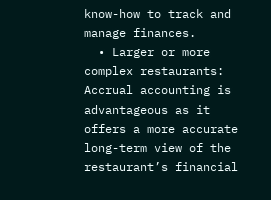know-how to track and manage finances.
  • Larger or more complex restaurants: Accrual accounting is advantageous as it offers a more accurate long-term view of the restaurant’s financial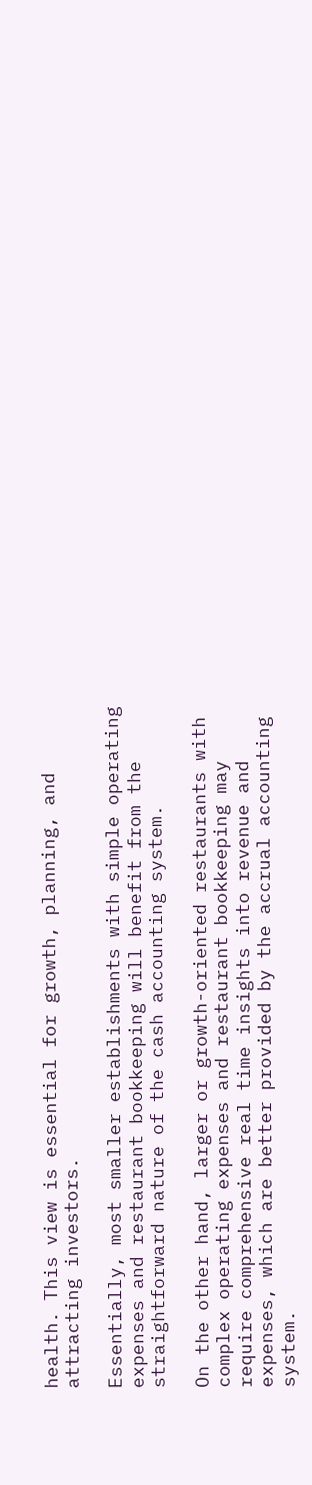health. This view is essential for growth, planning, and attracting investors.

Essentially, most smaller establishments with simple operating expenses and restaurant bookkeeping will benefit from the straightforward nature of the cash accounting system.

On the other hand, larger or growth-oriented restaurants with complex operating expenses and restaurant bookkeeping may require comprehensive real time insights into revenue and expenses, which are better provided by the accrual accounting system.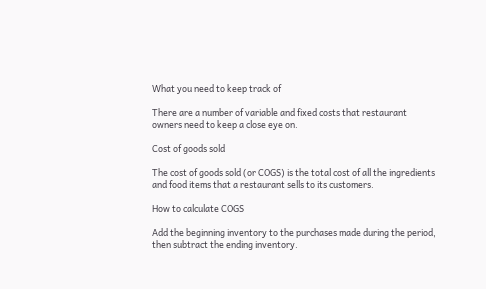What you need to keep track of

There are a number of variable and fixed costs that restaurant owners need to keep a close eye on.

Cost of goods sold

The cost of goods sold (or COGS) is the total cost of all the ingredients and food items that a restaurant sells to its customers.

How to calculate COGS

Add the beginning inventory to the purchases made during the period, then subtract the ending inventory.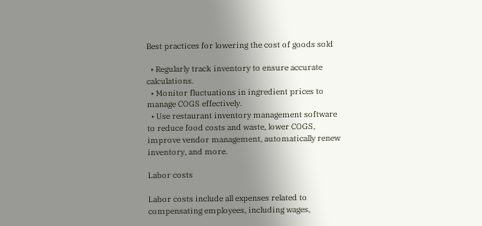Best practices for lowering the cost of goods sold

  • Regularly track inventory to ensure accurate calculations.
  • Monitor fluctuations in ingredient prices to manage COGS effectively.
  • Use restaurant inventory management software to reduce food costs and waste, lower COGS, improve vendor management, automatically renew inventory, and more.

Labor costs

Labor costs include all expenses related to compensating employees, including wages,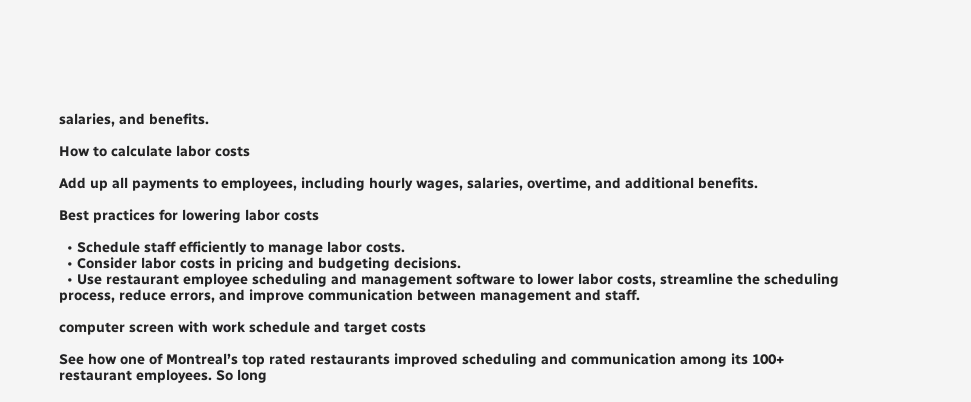salaries, and benefits.

How to calculate labor costs

Add up all payments to employees, including hourly wages, salaries, overtime, and additional benefits.

Best practices for lowering labor costs

  • Schedule staff efficiently to manage labor costs.
  • Consider labor costs in pricing and budgeting decisions.
  • Use restaurant employee scheduling and management software to lower labor costs, streamline the scheduling process, reduce errors, and improve communication between management and staff.

computer screen with work schedule and target costs

See how one of Montreal’s top rated restaurants improved scheduling and communication among its 100+ restaurant employees. So long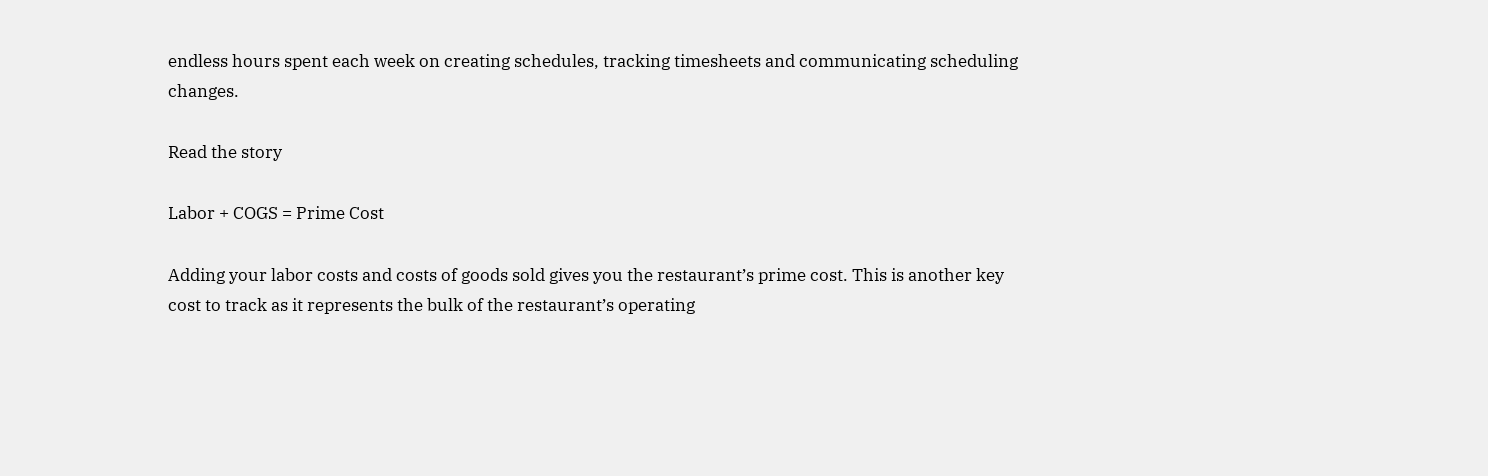endless hours spent each week on creating schedules, tracking timesheets and communicating scheduling changes.

Read the story

Labor + COGS = Prime Cost

Adding your labor costs and costs of goods sold gives you the restaurant’s prime cost. This is another key cost to track as it represents the bulk of the restaurant’s operating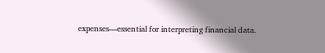expenses—essential for interpreting financial data.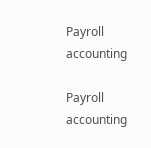Payroll accounting

Payroll accounting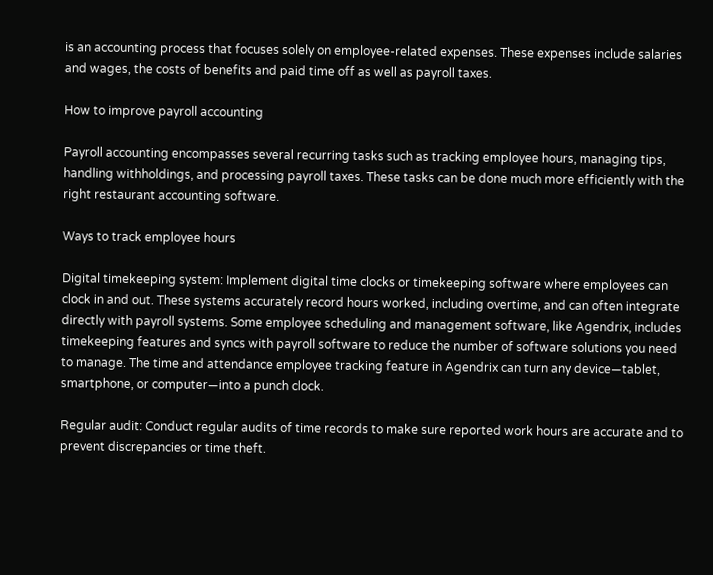is an accounting process that focuses solely on employee-related expenses. These expenses include salaries and wages, the costs of benefits and paid time off as well as payroll taxes.

How to improve payroll accounting

Payroll accounting encompasses several recurring tasks such as tracking employee hours, managing tips, handling withholdings, and processing payroll taxes. These tasks can be done much more efficiently with the right restaurant accounting software.

Ways to track employee hours

Digital timekeeping system: Implement digital time clocks or timekeeping software where employees can clock in and out. These systems accurately record hours worked, including overtime, and can often integrate directly with payroll systems. Some employee scheduling and management software, like Agendrix, includes timekeeping features and syncs with payroll software to reduce the number of software solutions you need to manage. The time and attendance employee tracking feature in Agendrix can turn any device—tablet, smartphone, or computer—into a punch clock.

Regular audit: Conduct regular audits of time records to make sure reported work hours are accurate and to prevent discrepancies or time theft.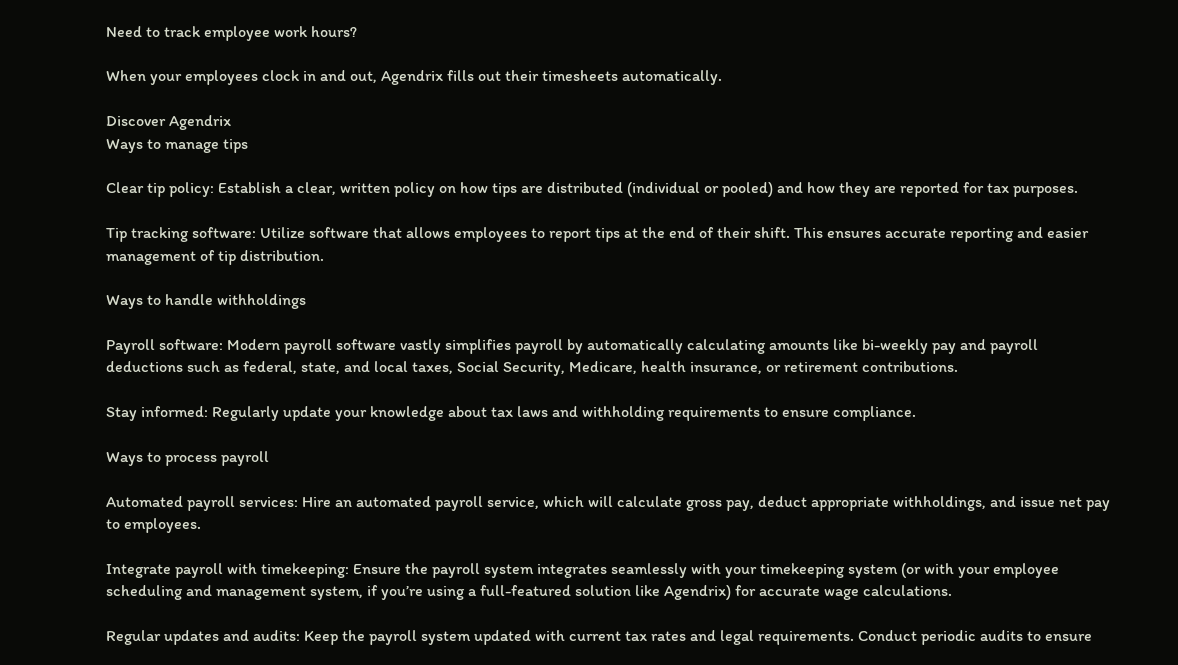Need to track employee work hours?

When your employees clock in and out, Agendrix fills out their timesheets automatically.

Discover Agendrix
Ways to manage tips

Clear tip policy: Establish a clear, written policy on how tips are distributed (individual or pooled) and how they are reported for tax purposes.

Tip tracking software: Utilize software that allows employees to report tips at the end of their shift. This ensures accurate reporting and easier management of tip distribution.

Ways to handle withholdings

Payroll software: Modern payroll software vastly simplifies payroll by automatically calculating amounts like bi-weekly pay and payroll deductions such as federal, state, and local taxes, Social Security, Medicare, health insurance, or retirement contributions.

Stay informed: Regularly update your knowledge about tax laws and withholding requirements to ensure compliance.

Ways to process payroll

Automated payroll services: Hire an automated payroll service, which will calculate gross pay, deduct appropriate withholdings, and issue net pay to employees.

Integrate payroll with timekeeping: Ensure the payroll system integrates seamlessly with your timekeeping system (or with your employee scheduling and management system, if you’re using a full-featured solution like Agendrix) for accurate wage calculations.

Regular updates and audits: Keep the payroll system updated with current tax rates and legal requirements. Conduct periodic audits to ensure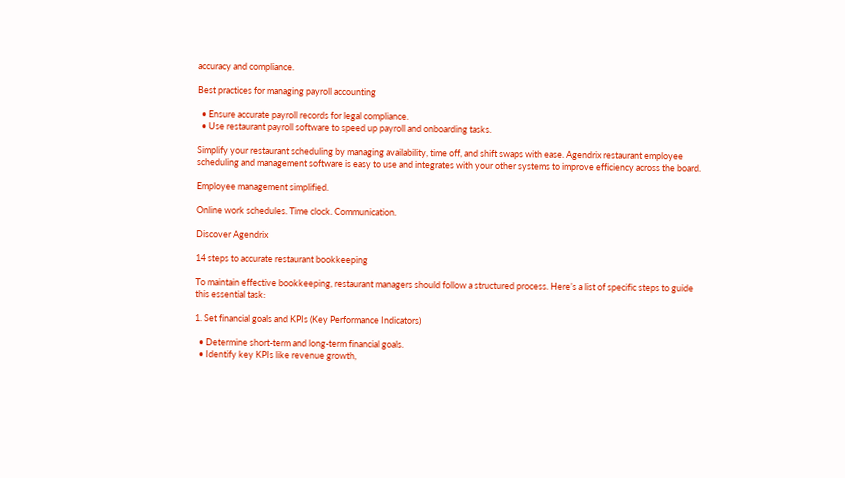accuracy and compliance.

Best practices for managing payroll accounting

  • Ensure accurate payroll records for legal compliance.
  • Use restaurant payroll software to speed up payroll and onboarding tasks.

Simplify your restaurant scheduling by managing availability, time off, and shift swaps with ease. Agendrix restaurant employee scheduling and management software is easy to use and integrates with your other systems to improve efficiency across the board.

Employee management simplified.

Online work schedules. Time clock. Communication.

Discover Agendrix

14 steps to accurate restaurant bookkeeping

To maintain effective bookkeeping, restaurant managers should follow a structured process. Here’s a list of specific steps to guide this essential task:

1. Set financial goals and KPIs (Key Performance Indicators)

  • Determine short-term and long-term financial goals.
  • Identify key KPIs like revenue growth,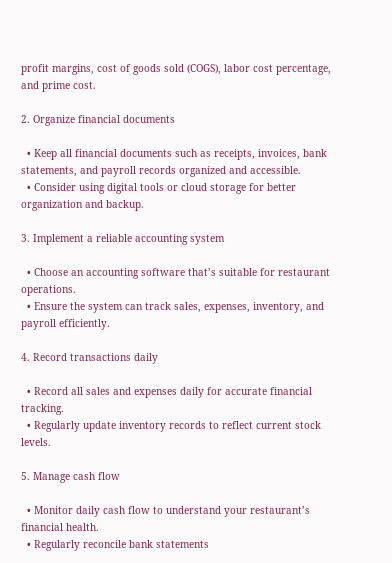profit margins, cost of goods sold (COGS), labor cost percentage, and prime cost.

2. Organize financial documents

  • Keep all financial documents such as receipts, invoices, bank statements, and payroll records organized and accessible.
  • Consider using digital tools or cloud storage for better organization and backup.

3. Implement a reliable accounting system

  • Choose an accounting software that’s suitable for restaurant operations.
  • Ensure the system can track sales, expenses, inventory, and payroll efficiently.

4. Record transactions daily

  • Record all sales and expenses daily for accurate financial tracking.
  • Regularly update inventory records to reflect current stock levels.

5. Manage cash flow

  • Monitor daily cash flow to understand your restaurant’s financial health.
  • Regularly reconcile bank statements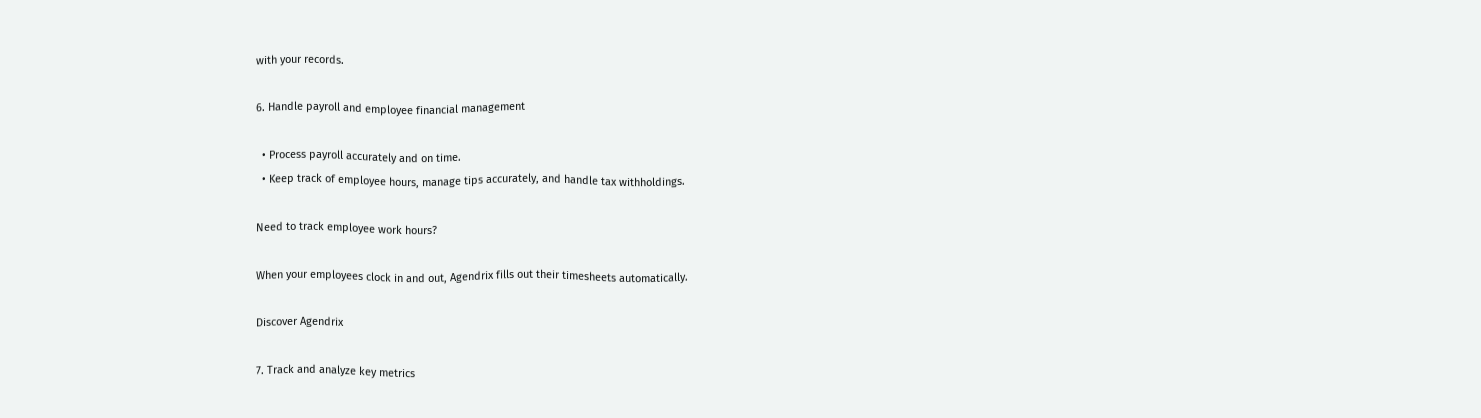with your records.

6. Handle payroll and employee financial management

  • Process payroll accurately and on time.
  • Keep track of employee hours, manage tips accurately, and handle tax withholdings.

Need to track employee work hours?

When your employees clock in and out, Agendrix fills out their timesheets automatically.

Discover Agendrix

7. Track and analyze key metrics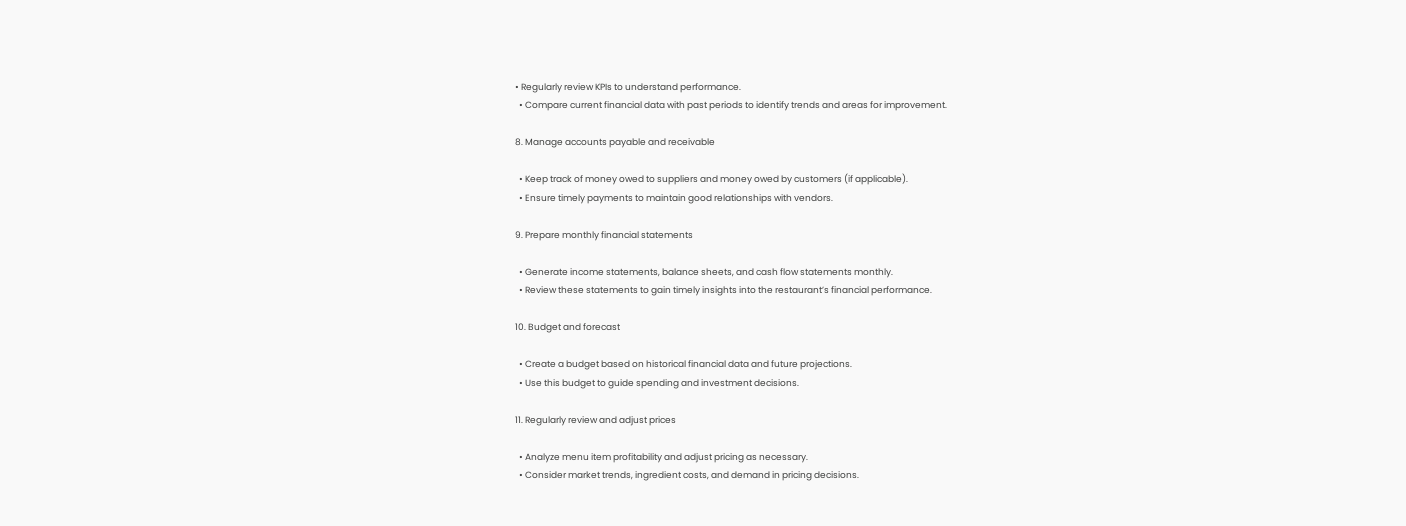• Regularly review KPIs to understand performance.
  • Compare current financial data with past periods to identify trends and areas for improvement.

8. Manage accounts payable and receivable

  • Keep track of money owed to suppliers and money owed by customers (if applicable).
  • Ensure timely payments to maintain good relationships with vendors.

9. Prepare monthly financial statements

  • Generate income statements, balance sheets, and cash flow statements monthly.
  • Review these statements to gain timely insights into the restaurant’s financial performance.

10. Budget and forecast

  • Create a budget based on historical financial data and future projections.
  • Use this budget to guide spending and investment decisions.

11. Regularly review and adjust prices

  • Analyze menu item profitability and adjust pricing as necessary.
  • Consider market trends, ingredient costs, and demand in pricing decisions.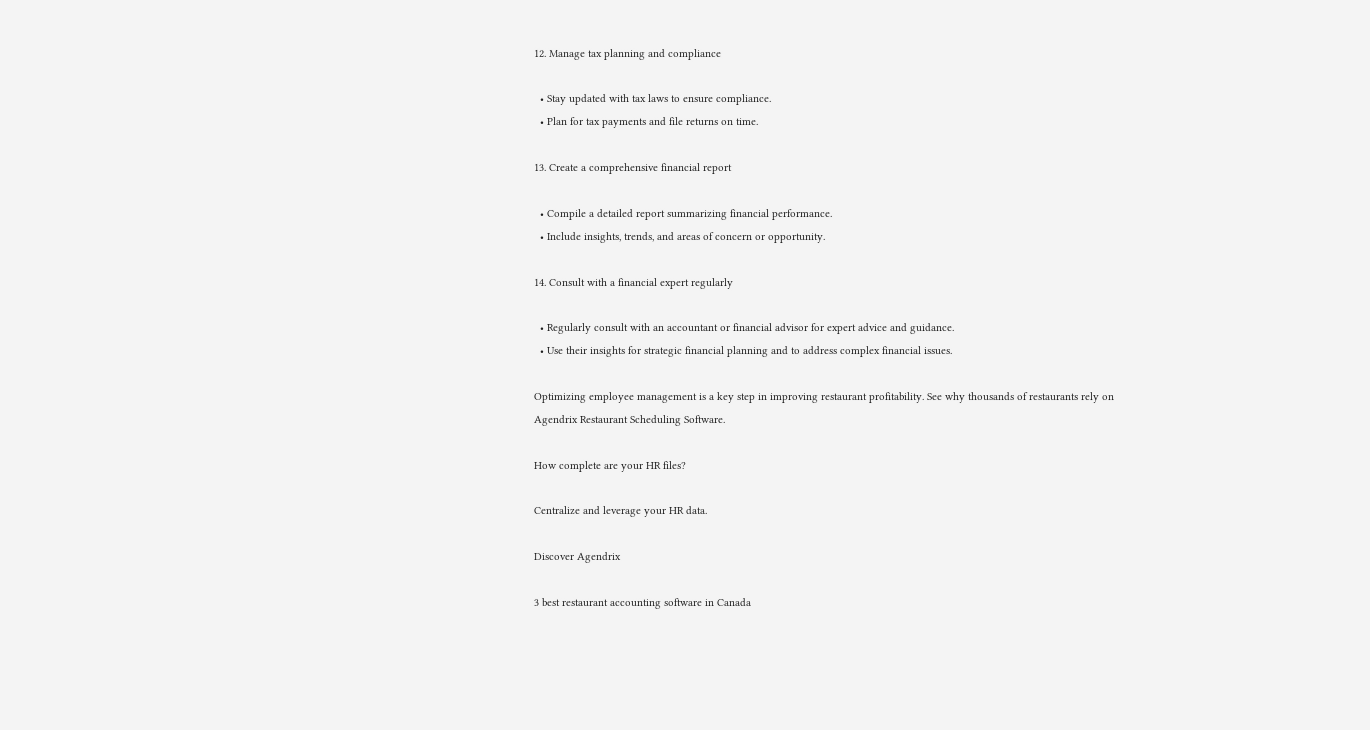12. Manage tax planning and compliance

  • Stay updated with tax laws to ensure compliance.
  • Plan for tax payments and file returns on time.

13. Create a comprehensive financial report

  • Compile a detailed report summarizing financial performance.
  • Include insights, trends, and areas of concern or opportunity.

14. Consult with a financial expert regularly

  • Regularly consult with an accountant or financial advisor for expert advice and guidance.
  • Use their insights for strategic financial planning and to address complex financial issues.

Optimizing employee management is a key step in improving restaurant profitability. See why thousands of restaurants rely on Agendrix Restaurant Scheduling Software.

How complete are your HR files?

Centralize and leverage your HR data.

Discover Agendrix

3 best restaurant accounting software in Canada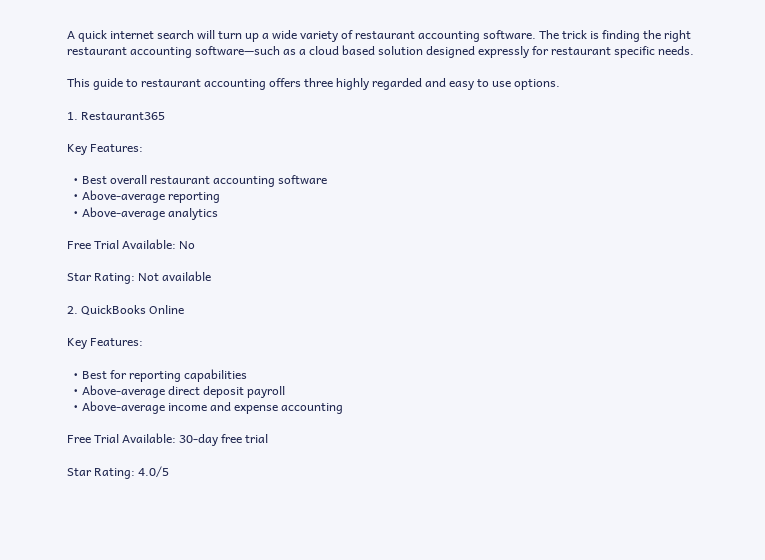A quick internet search will turn up a wide variety of restaurant accounting software. The trick is finding the right restaurant accounting software—such as a cloud based solution designed expressly for restaurant specific needs.

This guide to restaurant accounting offers three highly regarded and easy to use options.

1. Restaurant365

Key Features:

  • Best overall restaurant accounting software
  • Above-average reporting
  • Above-average analytics

Free Trial Available: No

Star Rating: Not available

2. QuickBooks Online

Key Features:

  • Best for reporting capabilities
  • Above-average direct deposit payroll
  • Above-average income and expense accounting

Free Trial Available: 30-day free trial

Star Rating: 4.0/5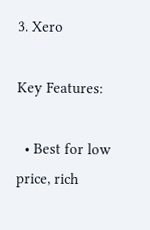3. Xero

Key Features:

  • Best for low price, rich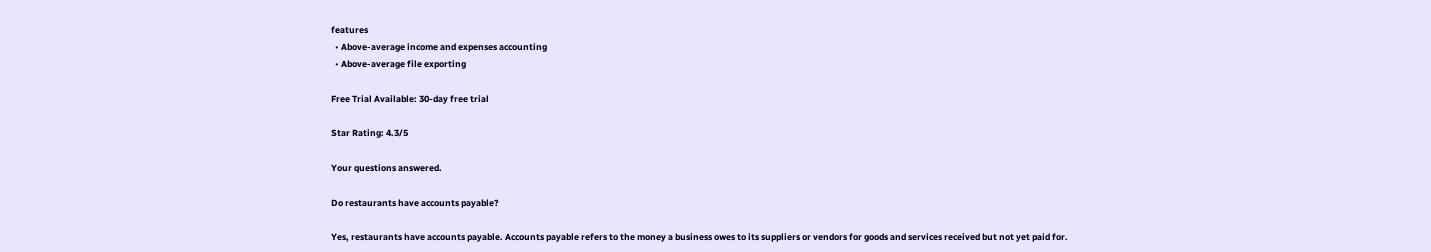features
  • Above-average income and expenses accounting
  • Above-average file exporting

Free Trial Available: 30-day free trial

Star Rating: 4.3/5

Your questions answered.

Do restaurants have accounts payable?

Yes, restaurants have accounts payable. Accounts payable refers to the money a business owes to its suppliers or vendors for goods and services received but not yet paid for.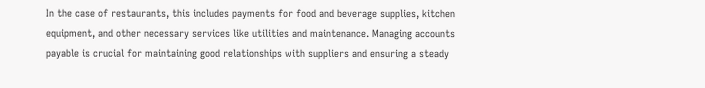In the case of restaurants, this includes payments for food and beverage supplies, kitchen equipment, and other necessary services like utilities and maintenance. Managing accounts payable is crucial for maintaining good relationships with suppliers and ensuring a steady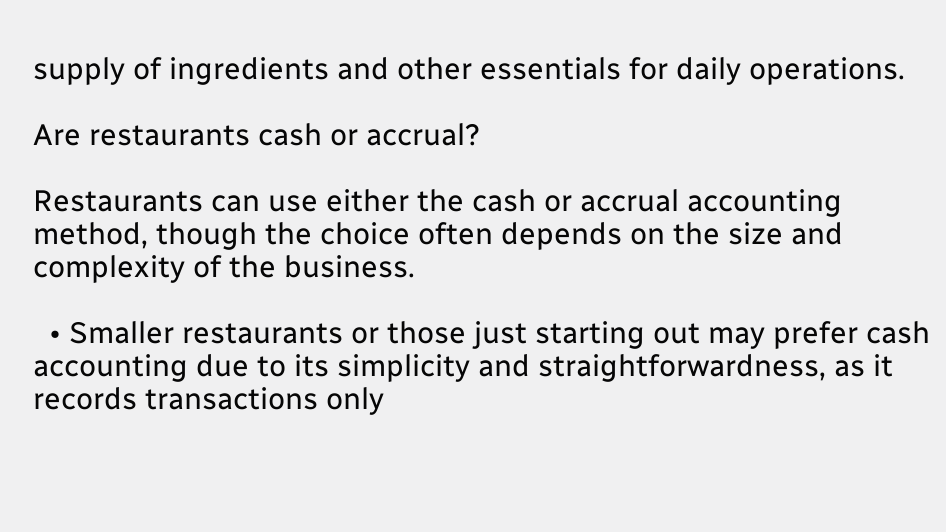supply of ingredients and other essentials for daily operations.

Are restaurants cash or accrual?

Restaurants can use either the cash or accrual accounting method, though the choice often depends on the size and complexity of the business.

  • Smaller restaurants or those just starting out may prefer cash accounting due to its simplicity and straightforwardness, as it records transactions only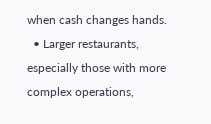when cash changes hands.
  • Larger restaurants, especially those with more complex operations,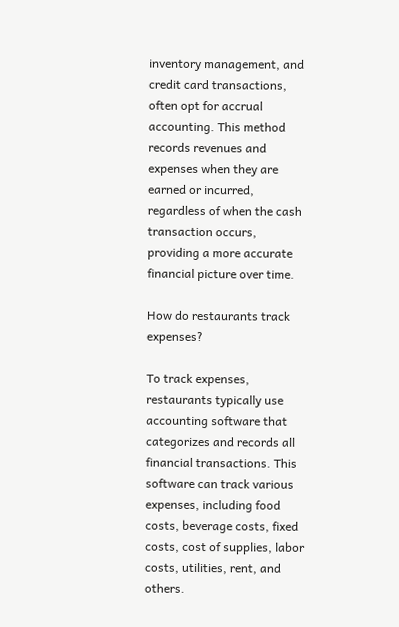inventory management, and credit card transactions, often opt for accrual accounting. This method records revenues and expenses when they are earned or incurred, regardless of when the cash transaction occurs, providing a more accurate financial picture over time.

How do restaurants track expenses?

To track expenses, restaurants typically use accounting software that categorizes and records all financial transactions. This software can track various expenses, including food costs, beverage costs, fixed costs, cost of supplies, labor costs, utilities, rent, and others.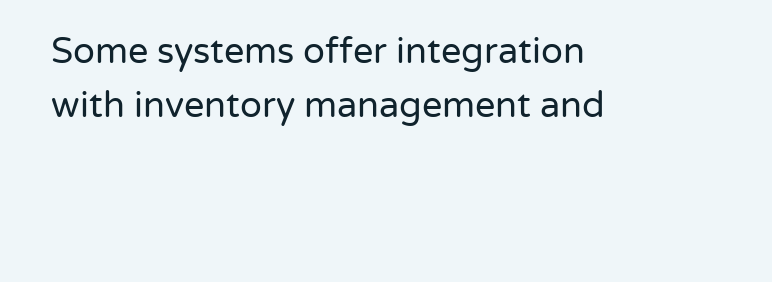Some systems offer integration with inventory management and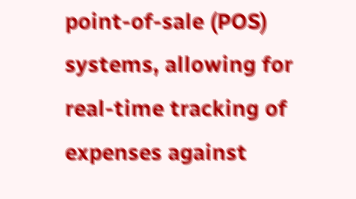point-of-sale (POS) systems, allowing for real-time tracking of expenses against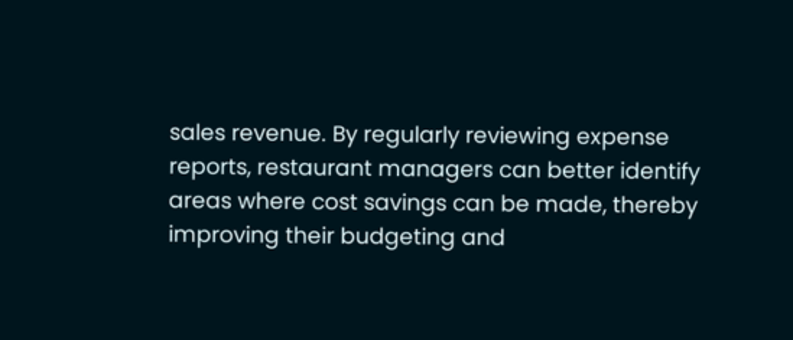sales revenue. By regularly reviewing expense reports, restaurant managers can better identify areas where cost savings can be made, thereby improving their budgeting and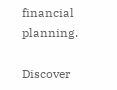financial planning.

Discover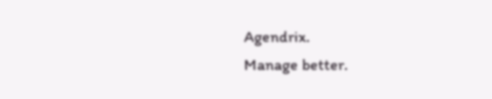Agendrix.
Manage better.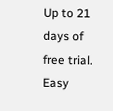Up to 21 days of free trial. Easy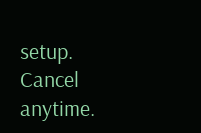setup. Cancel anytime.